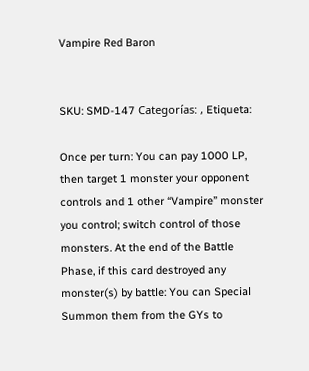Vampire Red Baron


SKU: SMD-147 Categorías: , Etiqueta:

Once per turn: You can pay 1000 LP, then target 1 monster your opponent controls and 1 other “Vampire” monster you control; switch control of those monsters. At the end of the Battle Phase, if this card destroyed any monster(s) by battle: You can Special Summon them from the GYs to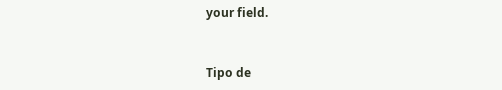your field.



Tipo de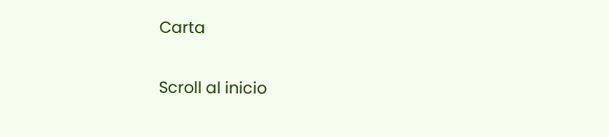Carta

Scroll al inicio